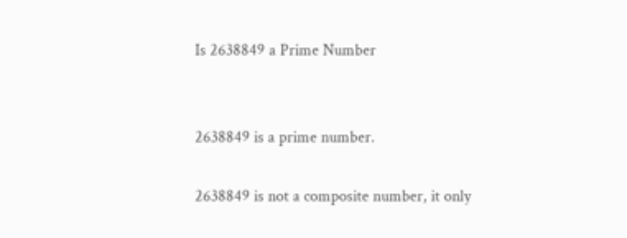Is 2638849 a Prime Number


2638849 is a prime number.

2638849 is not a composite number, it only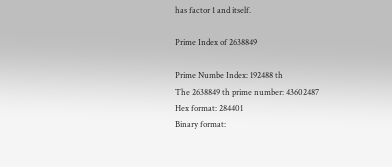has factor 1 and itself.

Prime Index of 2638849

Prime Numbe Index: 192488 th
The 2638849 th prime number: 43602487
Hex format: 284401
Binary format: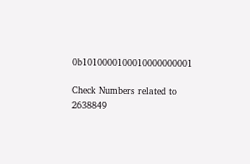0b1010000100010000000001

Check Numbers related to 2638849